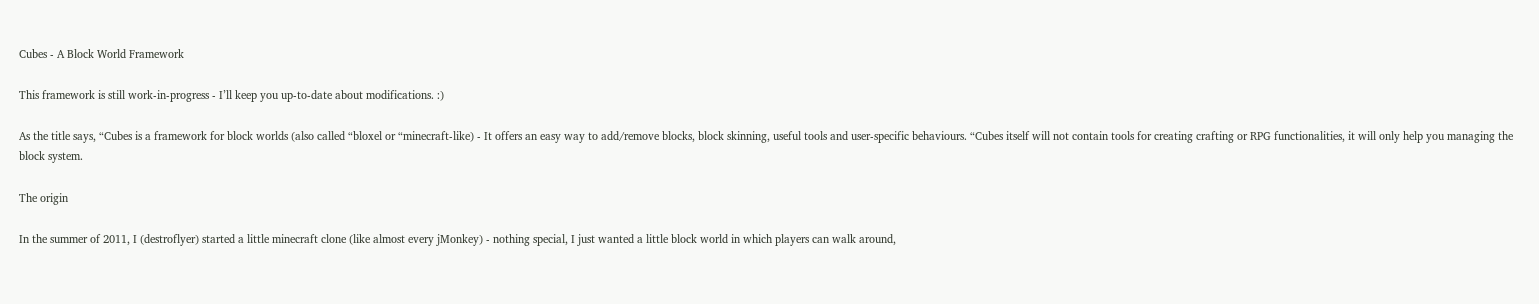Cubes - A Block World Framework

This framework is still work-in-progress - I’ll keep you up-to-date about modifications. :)

As the title says, “Cubes is a framework for block worlds (also called “bloxel or “minecraft-like) - It offers an easy way to add/remove blocks, block skinning, useful tools and user-specific behaviours. “Cubes itself will not contain tools for creating crafting or RPG functionalities, it will only help you managing the block system.

The origin

In the summer of 2011, I (destroflyer) started a little minecraft clone (like almost every jMonkey) - nothing special, I just wanted a little block world in which players can walk around,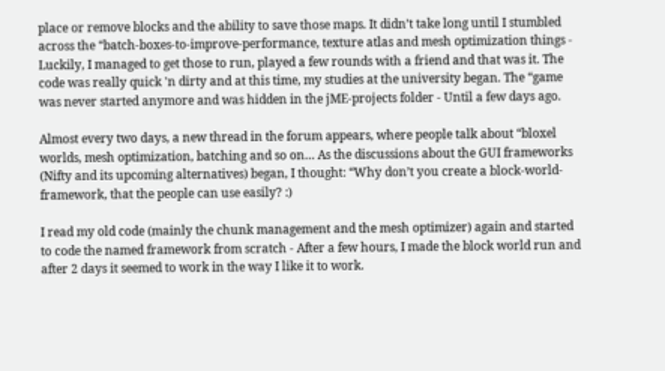place or remove blocks and the ability to save those maps. It didn’t take long until I stumbled across the “batch-boxes-to-improve-performance, texture atlas and mesh optimization things - Luckily, I managed to get those to run, played a few rounds with a friend and that was it. The code was really quick 'n dirty and at this time, my studies at the university began. The “game was never started anymore and was hidden in the jME-projects folder - Until a few days ago.

Almost every two days, a new thread in the forum appears, where people talk about “bloxel worlds, mesh optimization, batching and so on… As the discussions about the GUI frameworks (Nifty and its upcoming alternatives) began, I thought: “Why don’t you create a block-world-framework, that the people can use easily? :)

I read my old code (mainly the chunk management and the mesh optimizer) again and started to code the named framework from scratch - After a few hours, I made the block world run and after 2 days it seemed to work in the way I like it to work.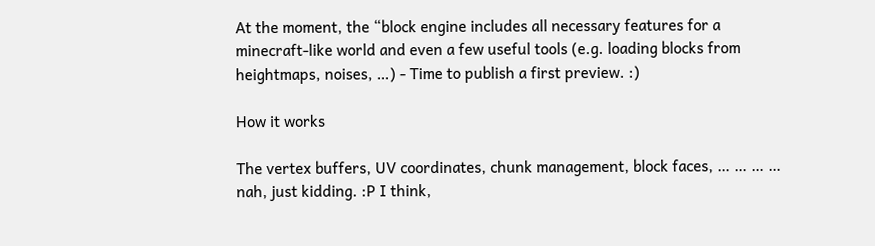At the moment, the “block engine includes all necessary features for a minecraft-like world and even a few useful tools (e.g. loading blocks from heightmaps, noises, …) - Time to publish a first preview. :)

How it works

The vertex buffers, UV coordinates, chunk management, block faces, … … … … nah, just kidding. :P I think,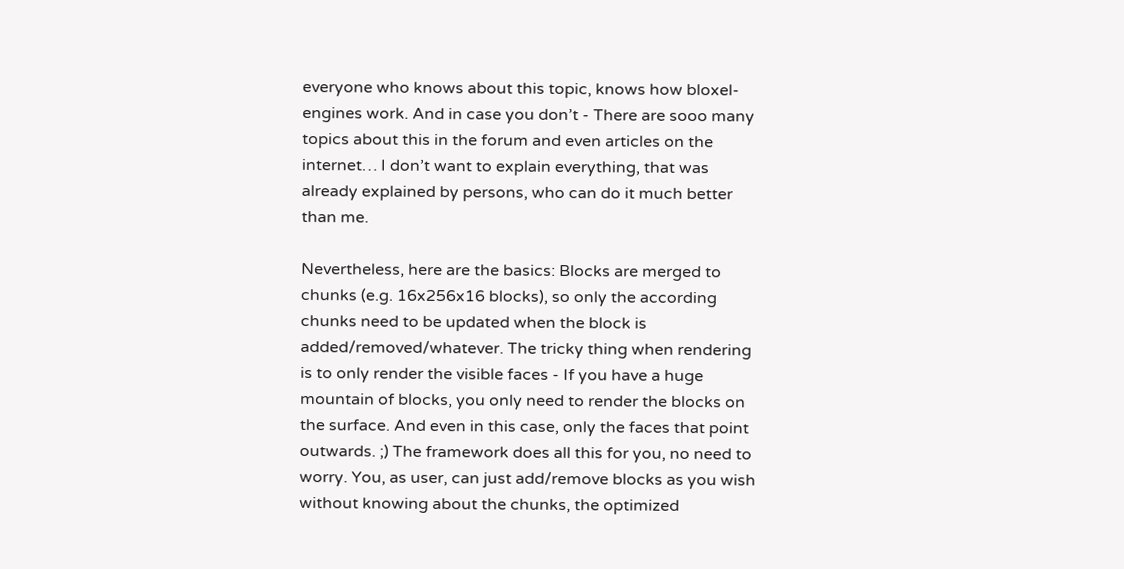everyone who knows about this topic, knows how bloxel-engines work. And in case you don’t - There are sooo many topics about this in the forum and even articles on the internet… I don’t want to explain everything, that was already explained by persons, who can do it much better than me.

Nevertheless, here are the basics: Blocks are merged to chunks (e.g. 16x256x16 blocks), so only the according chunks need to be updated when the block is added/removed/whatever. The tricky thing when rendering is to only render the visible faces - If you have a huge mountain of blocks, you only need to render the blocks on the surface. And even in this case, only the faces that point outwards. ;) The framework does all this for you, no need to worry. You, as user, can just add/remove blocks as you wish without knowing about the chunks, the optimized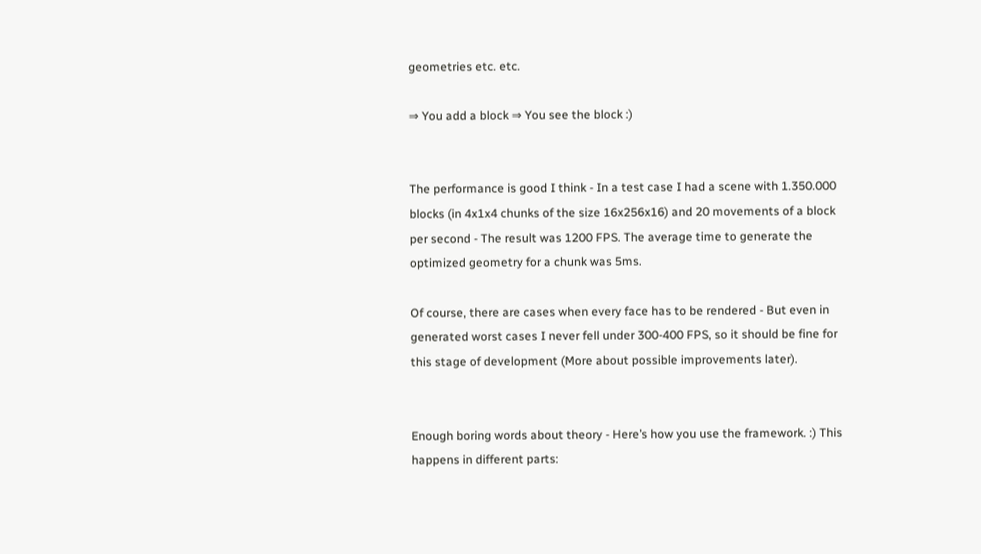geometries etc. etc.

⇒ You add a block ⇒ You see the block :)


The performance is good I think - In a test case I had a scene with 1.350.000 blocks (in 4x1x4 chunks of the size 16x256x16) and 20 movements of a block per second - The result was 1200 FPS. The average time to generate the optimized geometry for a chunk was 5ms.

Of course, there are cases when every face has to be rendered - But even in generated worst cases I never fell under 300-400 FPS, so it should be fine for this stage of development (More about possible improvements later).


Enough boring words about theory - Here’s how you use the framework. :) This happens in different parts: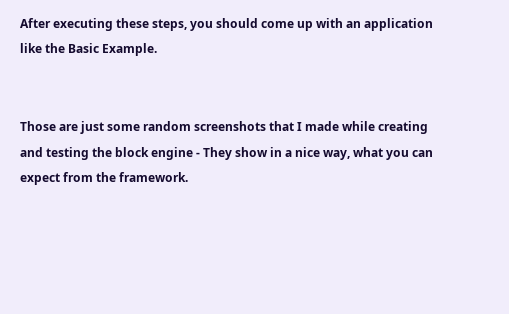After executing these steps, you should come up with an application like the Basic Example.


Those are just some random screenshots that I made while creating and testing the block engine - They show in a nice way, what you can expect from the framework.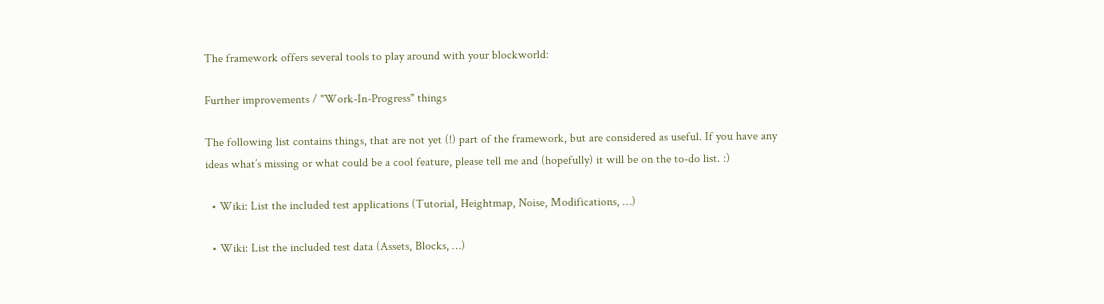The framework offers several tools to play around with your blockworld:

Further improvements / "Work-In-Progress" things

The following list contains things, that are not yet (!) part of the framework, but are considered as useful. If you have any ideas what’s missing or what could be a cool feature, please tell me and (hopefully) it will be on the to-do list. :)

  • Wiki: List the included test applications (Tutorial, Heightmap, Noise, Modifications, …)

  • Wiki: List the included test data (Assets, Blocks, …)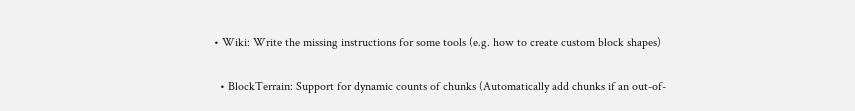• Wiki: Write the missing instructions for some tools (e.g. how to create custom block shapes)

  • BlockTerrain: Support for dynamic counts of chunks (Automatically add chunks if an out-of-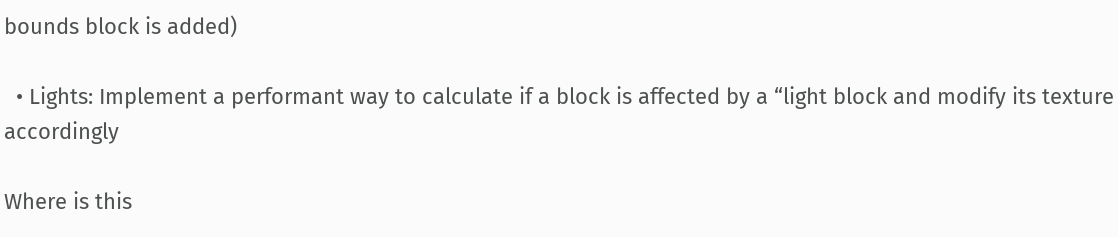bounds block is added)

  • Lights: Implement a performant way to calculate if a block is affected by a “light block and modify its texture accordingly

Where is this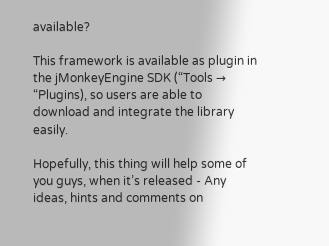available?

This framework is available as plugin in the jMonkeyEngine SDK (“Tools → “Plugins), so users are able to download and integrate the library easily.

Hopefully, this thing will help some of you guys, when it’s released - Any ideas, hints and comments on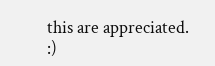this are appreciated. :)